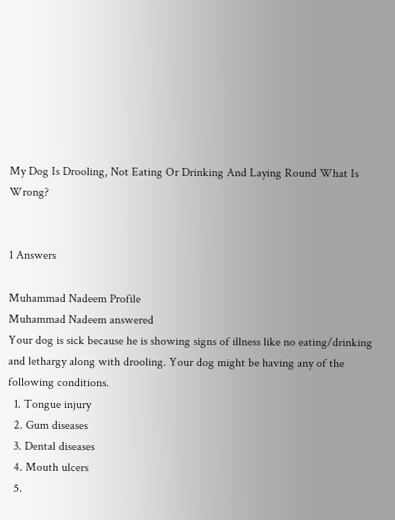My Dog Is Drooling, Not Eating Or Drinking And Laying Round What Is Wrong?


1 Answers

Muhammad Nadeem Profile
Muhammad Nadeem answered
Your dog is sick because he is showing signs of illness like no eating/drinking and lethargy along with drooling. Your dog might be having any of the following conditions.
  1. Tongue injury
  2. Gum diseases
  3. Dental diseases
  4. Mouth ulcers
  5.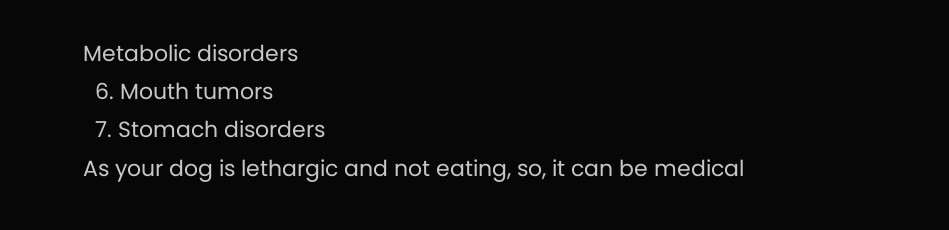Metabolic disorders
  6. Mouth tumors
  7. Stomach disorders
As your dog is lethargic and not eating, so, it can be medical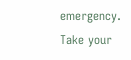emergency. Take your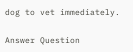dog to vet immediately.

Answer Question